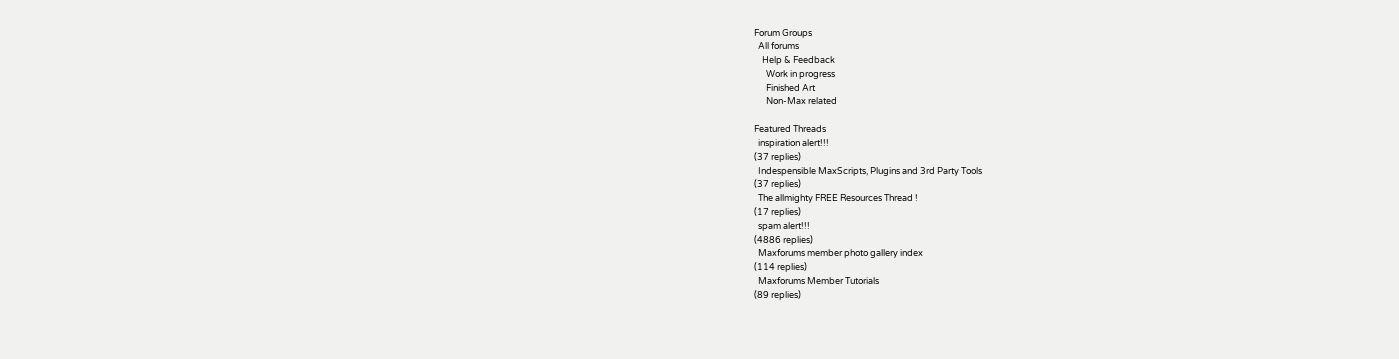Forum Groups
  All forums
    Help & Feedback
      Work in progress
      Finished Art
      Non-Max related

Featured Threads
  inspiration alert!!!
(37 replies)
  Indespensible MaxScripts, Plugins and 3rd Party Tools
(37 replies)
  The allmighty FREE Resources Thread !
(17 replies)
  spam alert!!!
(4886 replies)
  Maxforums member photo gallery index
(114 replies)
  Maxforums Member Tutorials
(89 replies)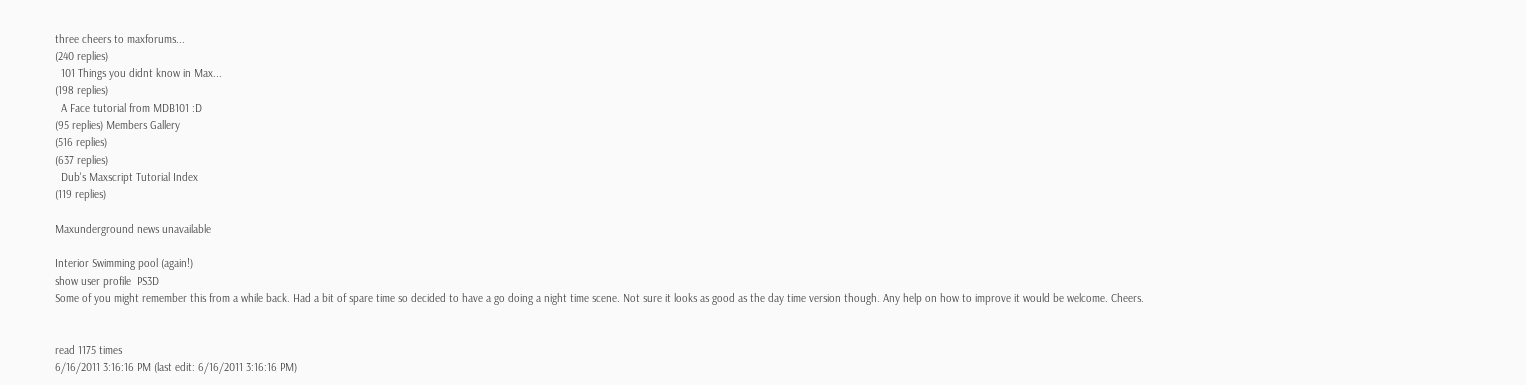three cheers to maxforums...
(240 replies)
  101 Things you didnt know in Max...
(198 replies)
  A Face tutorial from MDB101 :D
(95 replies) Members Gallery
(516 replies)
(637 replies)
  Dub's Maxscript Tutorial Index
(119 replies)

Maxunderground news unavailable

Interior Swimming pool (again!)
show user profile  PS3D
Some of you might remember this from a while back. Had a bit of spare time so decided to have a go doing a night time scene. Not sure it looks as good as the day time version though. Any help on how to improve it would be welcome. Cheers.


read 1175 times
6/16/2011 3:16:16 PM (last edit: 6/16/2011 3:16:16 PM)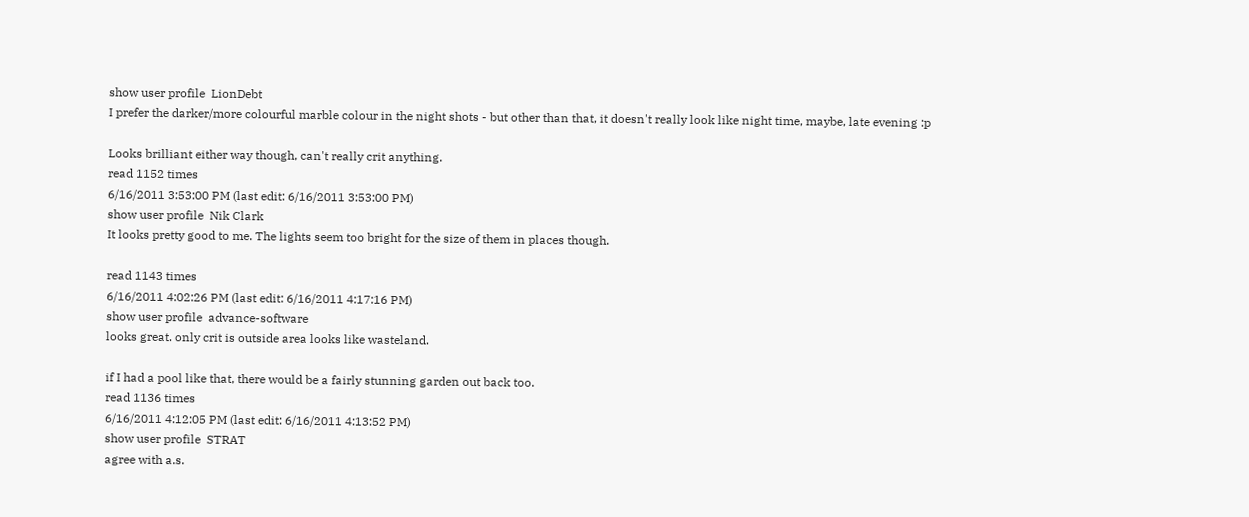show user profile  LionDebt
I prefer the darker/more colourful marble colour in the night shots - but other than that, it doesn't really look like night time, maybe, late evening :p

Looks brilliant either way though, can't really crit anything.
read 1152 times
6/16/2011 3:53:00 PM (last edit: 6/16/2011 3:53:00 PM)
show user profile  Nik Clark
It looks pretty good to me. The lights seem too bright for the size of them in places though.

read 1143 times
6/16/2011 4:02:26 PM (last edit: 6/16/2011 4:17:16 PM)
show user profile  advance-software
looks great. only crit is outside area looks like wasteland.

if I had a pool like that, there would be a fairly stunning garden out back too.
read 1136 times
6/16/2011 4:12:05 PM (last edit: 6/16/2011 4:13:52 PM)
show user profile  STRAT
agree with a.s.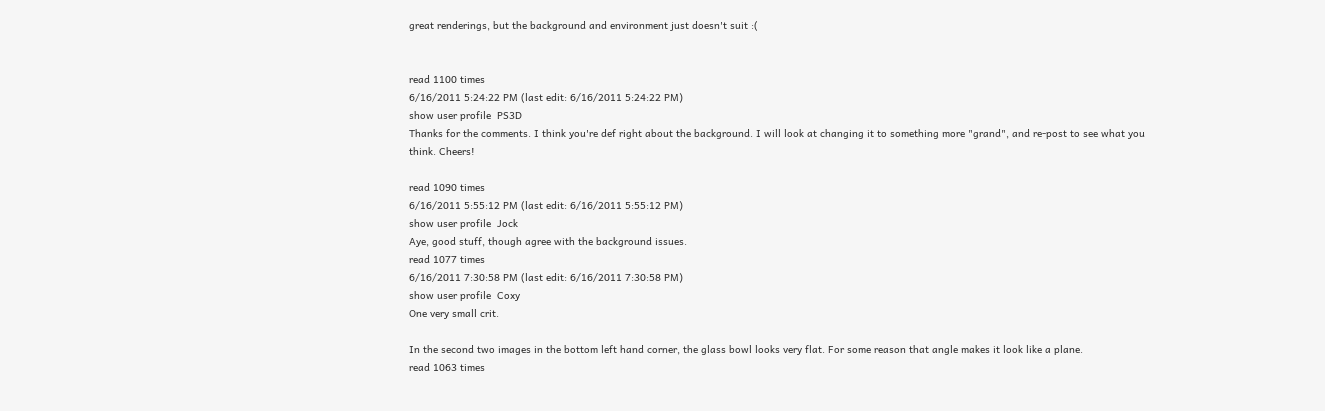great renderings, but the background and environment just doesn't suit :(


read 1100 times
6/16/2011 5:24:22 PM (last edit: 6/16/2011 5:24:22 PM)
show user profile  PS3D
Thanks for the comments. I think you're def right about the background. I will look at changing it to something more "grand", and re-post to see what you think. Cheers!

read 1090 times
6/16/2011 5:55:12 PM (last edit: 6/16/2011 5:55:12 PM)
show user profile  Jock
Aye, good stuff, though agree with the background issues.
read 1077 times
6/16/2011 7:30:58 PM (last edit: 6/16/2011 7:30:58 PM)
show user profile  Coxy
One very small crit.

In the second two images in the bottom left hand corner, the glass bowl looks very flat. For some reason that angle makes it look like a plane.
read 1063 times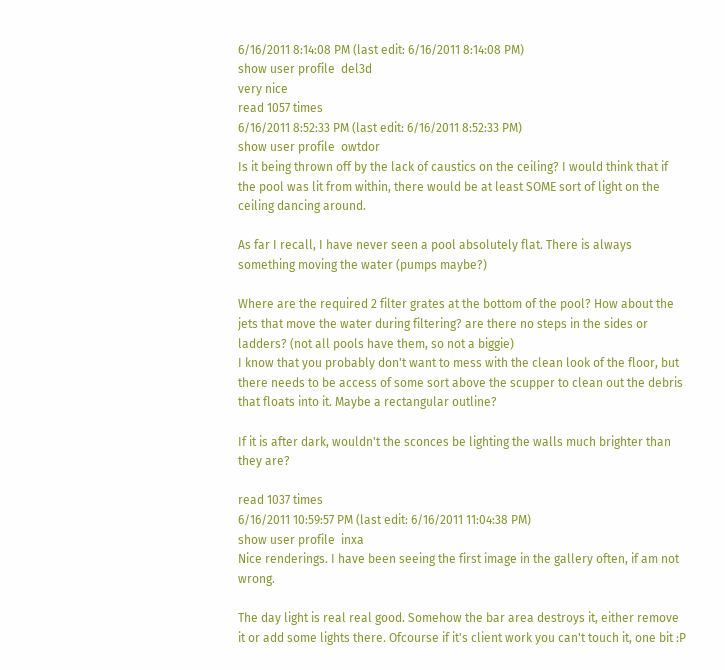6/16/2011 8:14:08 PM (last edit: 6/16/2011 8:14:08 PM)
show user profile  del3d
very nice
read 1057 times
6/16/2011 8:52:33 PM (last edit: 6/16/2011 8:52:33 PM)
show user profile  owtdor
Is it being thrown off by the lack of caustics on the ceiling? I would think that if the pool was lit from within, there would be at least SOME sort of light on the ceiling dancing around.

As far I recall, I have never seen a pool absolutely flat. There is always something moving the water (pumps maybe?)

Where are the required 2 filter grates at the bottom of the pool? How about the jets that move the water during filtering? are there no steps in the sides or ladders? (not all pools have them, so not a biggie)
I know that you probably don't want to mess with the clean look of the floor, but there needs to be access of some sort above the scupper to clean out the debris that floats into it. Maybe a rectangular outline?

If it is after dark, wouldn't the sconces be lighting the walls much brighter than they are?

read 1037 times
6/16/2011 10:59:57 PM (last edit: 6/16/2011 11:04:38 PM)
show user profile  inxa
Nice renderings. I have been seeing the first image in the gallery often, if am not wrong.

The day light is real real good. Somehow the bar area destroys it, either remove it or add some lights there. Ofcourse if it's client work you can't touch it, one bit :P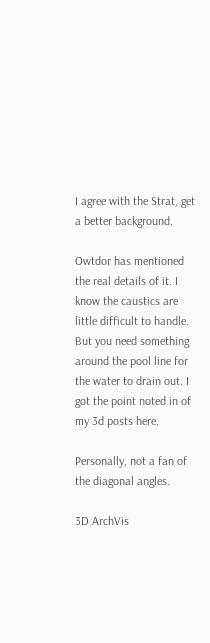I agree with the Strat, get a better background.

Owtdor has mentioned the real details of it. I know the caustics are little difficult to handle. But you need something around the pool line for the water to drain out. I got the point noted in of my 3d posts here.

Personally, not a fan of the diagonal angles.

3D ArchVis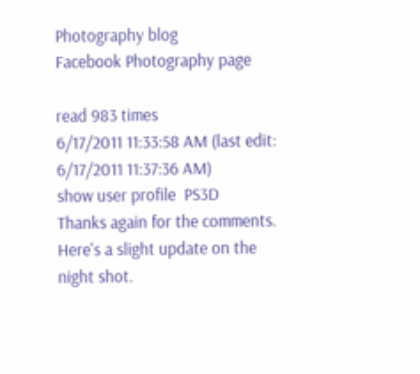Photography blog
Facebook Photography page

read 983 times
6/17/2011 11:33:58 AM (last edit: 6/17/2011 11:37:36 AM)
show user profile  PS3D
Thanks again for the comments. Here's a slight update on the night shot.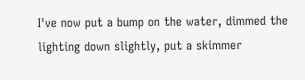I've now put a bump on the water, dimmed the lighting down slightly, put a skimmer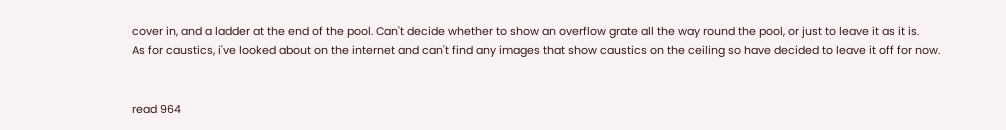cover in, and a ladder at the end of the pool. Can't decide whether to show an overflow grate all the way round the pool, or just to leave it as it is.
As for caustics, i've looked about on the internet and can't find any images that show caustics on the ceiling so have decided to leave it off for now.


read 964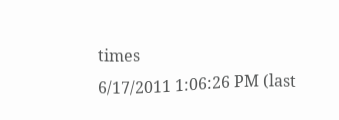times
6/17/2011 1:06:26 PM (last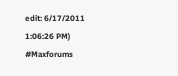edit: 6/17/2011 1:06:26 PM)
#Maxforums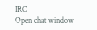IRC
Open chat window